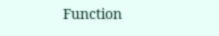Function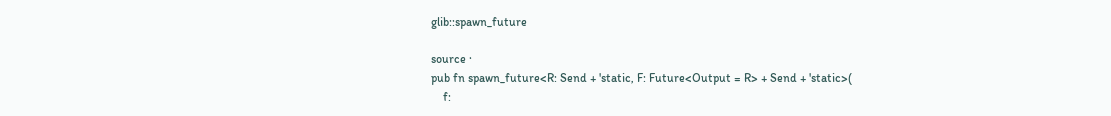glib::spawn_future

source ·
pub fn spawn_future<R: Send + 'static, F: Future<Output = R> + Send + 'static>(
    f: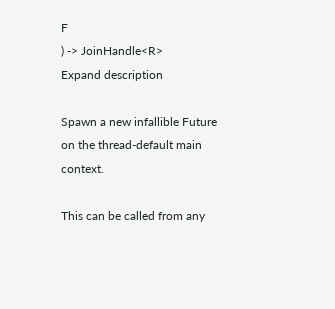F
) -> JoinHandle<R>
Expand description

Spawn a new infallible Future on the thread-default main context.

This can be called from any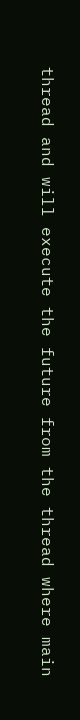thread and will execute the future from the thread where main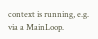context is running, e.g. via a MainLoop.